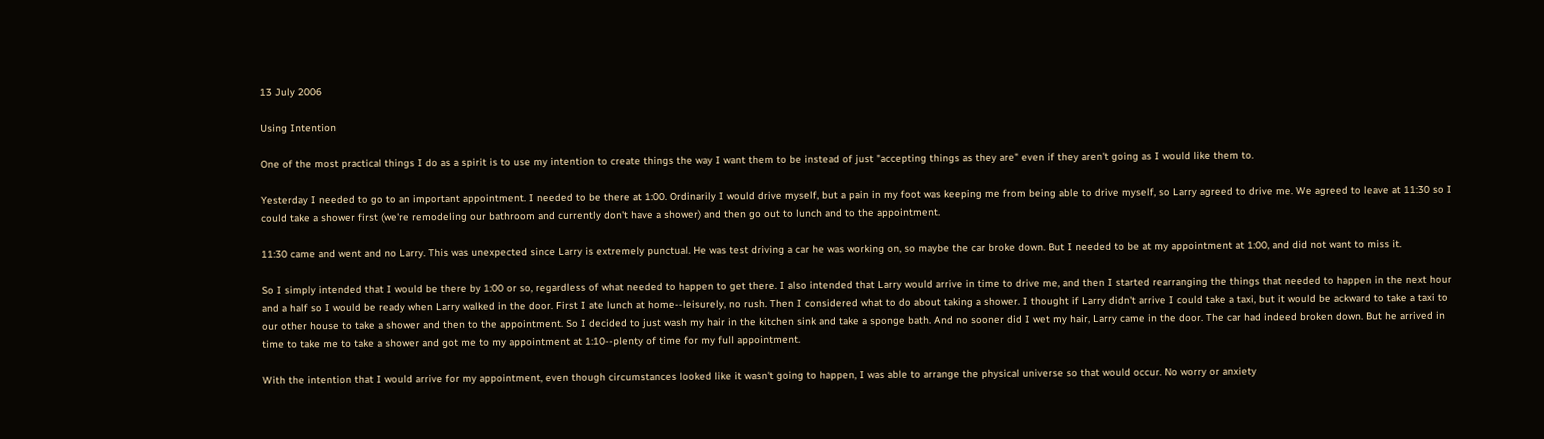13 July 2006

Using Intention

One of the most practical things I do as a spirit is to use my intention to create things the way I want them to be instead of just "accepting things as they are" even if they aren't going as I would like them to.

Yesterday I needed to go to an important appointment. I needed to be there at 1:00. Ordinarily I would drive myself, but a pain in my foot was keeping me from being able to drive myself, so Larry agreed to drive me. We agreed to leave at 11:30 so I could take a shower first (we're remodeling our bathroom and currently don't have a shower) and then go out to lunch and to the appointment.

11:30 came and went and no Larry. This was unexpected since Larry is extremely punctual. He was test driving a car he was working on, so maybe the car broke down. But I needed to be at my appointment at 1:00, and did not want to miss it.

So I simply intended that I would be there by 1:00 or so, regardless of what needed to happen to get there. I also intended that Larry would arrive in time to drive me, and then I started rearranging the things that needed to happen in the next hour and a half so I would be ready when Larry walked in the door. First I ate lunch at home--leisurely, no rush. Then I considered what to do about taking a shower. I thought if Larry didn't arrive I could take a taxi, but it would be ackward to take a taxi to our other house to take a shower and then to the appointment. So I decided to just wash my hair in the kitchen sink and take a sponge bath. And no sooner did I wet my hair, Larry came in the door. The car had indeed broken down. But he arrived in time to take me to take a shower and got me to my appointment at 1:10--plenty of time for my full appointment.

With the intention that I would arrive for my appointment, even though circumstances looked like it wasn't going to happen, I was able to arrange the physical universe so that would occur. No worry or anxiety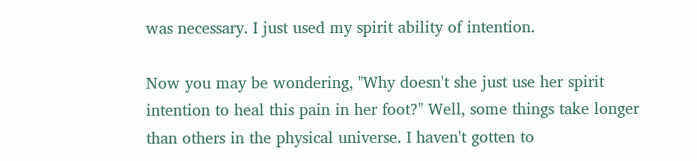was necessary. I just used my spirit ability of intention.

Now you may be wondering, "Why doesn't she just use her spirit intention to heal this pain in her foot?" Well, some things take longer than others in the physical universe. I haven't gotten to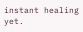instant healing yet.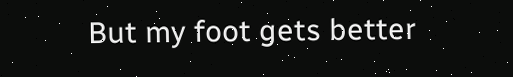But my foot gets better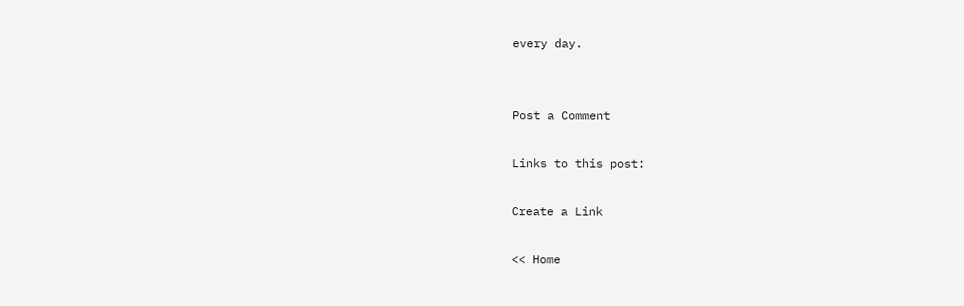every day.


Post a Comment

Links to this post:

Create a Link

<< Home